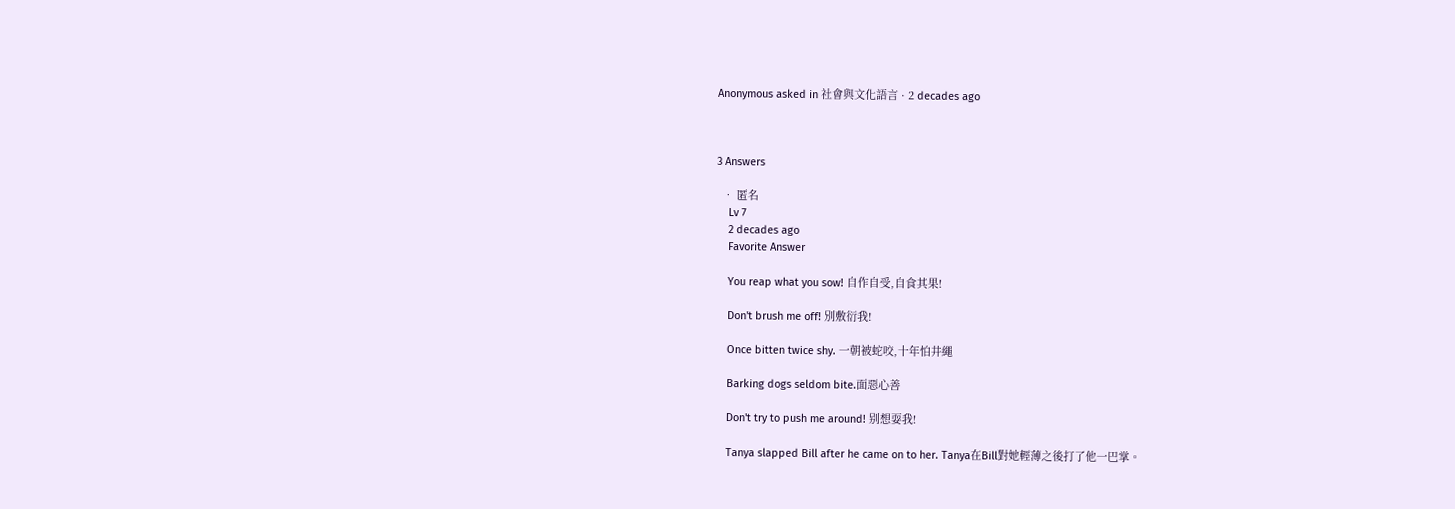Anonymous asked in 社會與文化語言 · 2 decades ago



3 Answers

  • 匿名
    Lv 7
    2 decades ago
    Favorite Answer

    You reap what you sow! 自作自受,自食其果!

    Don't brush me off! 別敷衍我!

    Once bitten twice shy. 一朝被蛇咬,十年怕井繩

    Barking dogs seldom bite.面惡心善

    Don't try to push me around! 别想耍我!

    Tanya slapped Bill after he came on to her. Tanya在Bill對她輕薄之後打了他一巴掌。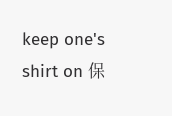keep one's shirt on 保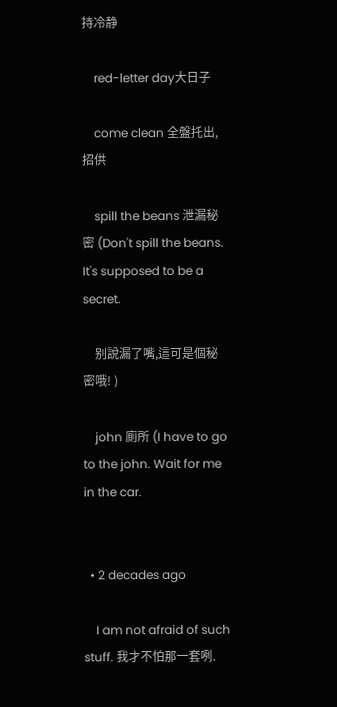持冷静

    red-letter day大日子

    come clean 全盤托出,招供

    spill the beans 泄漏秘密 (Don't spill the beans. It's supposed to be a secret.

    别說漏了嘴,這可是個秘密哦! )

    john 廁所 (I have to go to the john. Wait for me in the car.


  • 2 decades ago

    I am not afraid of such stuff. 我才不怕那一套咧.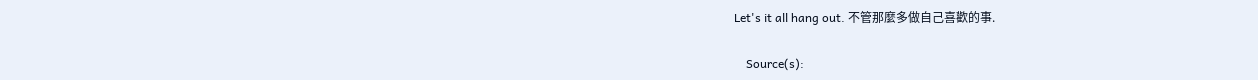Let's it all hang out. 不管那麼多做自己喜歡的事.

    Source(s):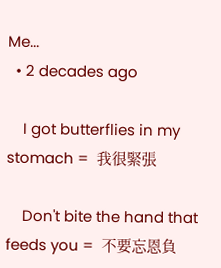Me...
  • 2 decades ago

    I got butterflies in my stomach =  我很緊張

    Don't bite the hand that feeds you =  不要忘恩負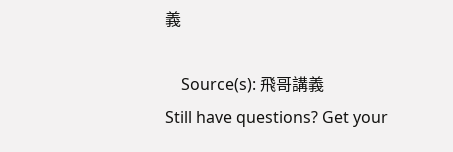義

    Source(s): 飛哥講義
Still have questions? Get your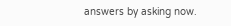answers by asking now.